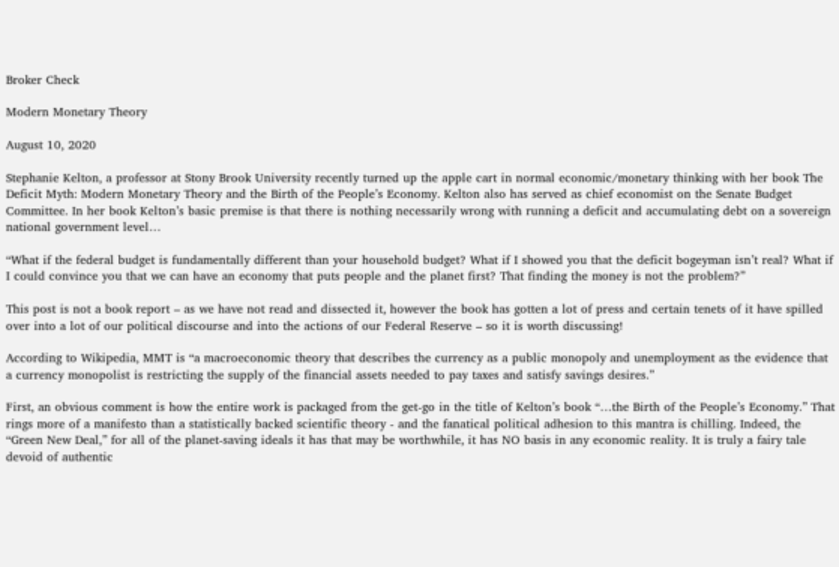Broker Check

Modern Monetary Theory

August 10, 2020

Stephanie Kelton, a professor at Stony Brook University recently turned up the apple cart in normal economic/monetary thinking with her book The Deficit Myth: Modern Monetary Theory and the Birth of the People’s Economy. Kelton also has served as chief economist on the Senate Budget Committee. In her book Kelton’s basic premise is that there is nothing necessarily wrong with running a deficit and accumulating debt on a sovereign national government level…

“What if the federal budget is fundamentally different than your household budget? What if I showed you that the deficit bogeyman isn’t real? What if I could convince you that we can have an economy that puts people and the planet first? That finding the money is not the problem?”

This post is not a book report – as we have not read and dissected it, however the book has gotten a lot of press and certain tenets of it have spilled over into a lot of our political discourse and into the actions of our Federal Reserve – so it is worth discussing!

According to Wikipedia, MMT is “a macroeconomic theory that describes the currency as a public monopoly and unemployment as the evidence that a currency monopolist is restricting the supply of the financial assets needed to pay taxes and satisfy savings desires.”

First, an obvious comment is how the entire work is packaged from the get-go in the title of Kelton’s book “…the Birth of the People’s Economy.” That rings more of a manifesto than a statistically backed scientific theory - and the fanatical political adhesion to this mantra is chilling. Indeed, the “Green New Deal,” for all of the planet-saving ideals it has that may be worthwhile, it has NO basis in any economic reality. It is truly a fairy tale devoid of authentic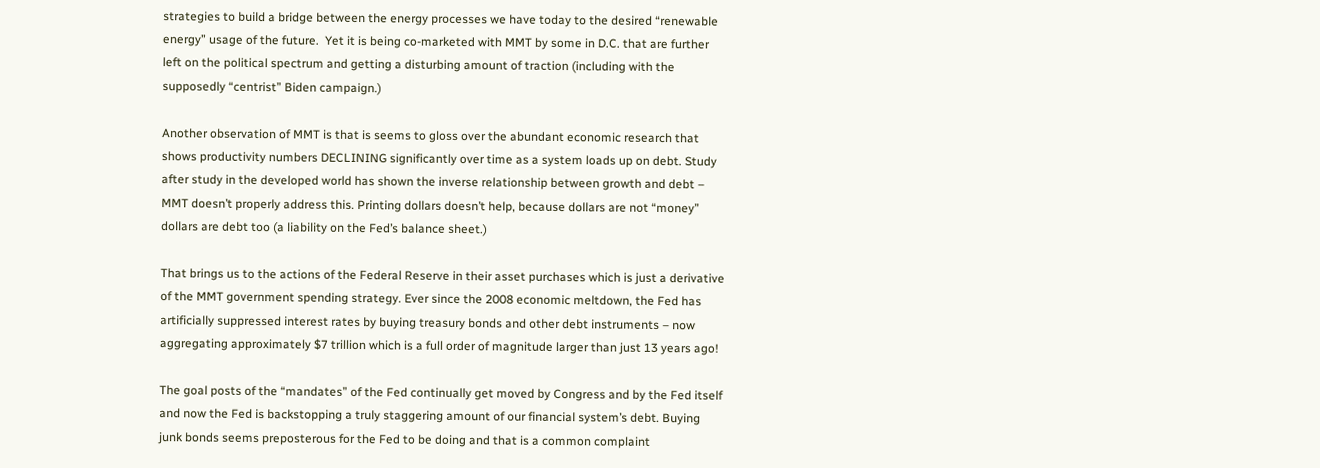strategies to build a bridge between the energy processes we have today to the desired “renewable energy” usage of the future.  Yet it is being co-marketed with MMT by some in D.C. that are further left on the political spectrum and getting a disturbing amount of traction (including with the supposedly “centrist” Biden campaign.)

Another observation of MMT is that is seems to gloss over the abundant economic research that shows productivity numbers DECLINING significantly over time as a system loads up on debt. Study after study in the developed world has shown the inverse relationship between growth and debt – MMT doesn’t properly address this. Printing dollars doesn’t help, because dollars are not “money” dollars are debt too (a liability on the Fed’s balance sheet.)

That brings us to the actions of the Federal Reserve in their asset purchases which is just a derivative of the MMT government spending strategy. Ever since the 2008 economic meltdown, the Fed has artificially suppressed interest rates by buying treasury bonds and other debt instruments – now aggregating approximately $7 trillion which is a full order of magnitude larger than just 13 years ago!

The goal posts of the “mandates” of the Fed continually get moved by Congress and by the Fed itself and now the Fed is backstopping a truly staggering amount of our financial system’s debt. Buying junk bonds seems preposterous for the Fed to be doing and that is a common complaint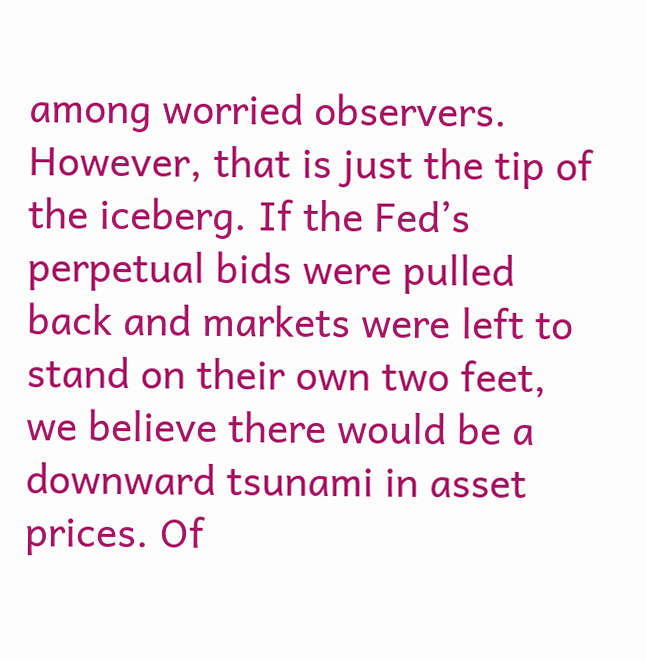among worried observers. However, that is just the tip of the iceberg. If the Fed’s perpetual bids were pulled back and markets were left to stand on their own two feet, we believe there would be a downward tsunami in asset prices. Of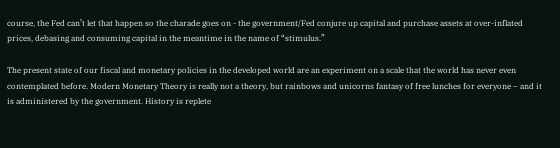course, the Fed can’t let that happen so the charade goes on - the government/Fed conjure up capital and purchase assets at over-inflated prices, debasing and consuming capital in the meantime in the name of “stimulus.”

The present state of our fiscal and monetary policies in the developed world are an experiment on a scale that the world has never even contemplated before. Modern Monetary Theory is really not a theory, but rainbows and unicorns fantasy of free lunches for everyone – and it is administered by the government. History is replete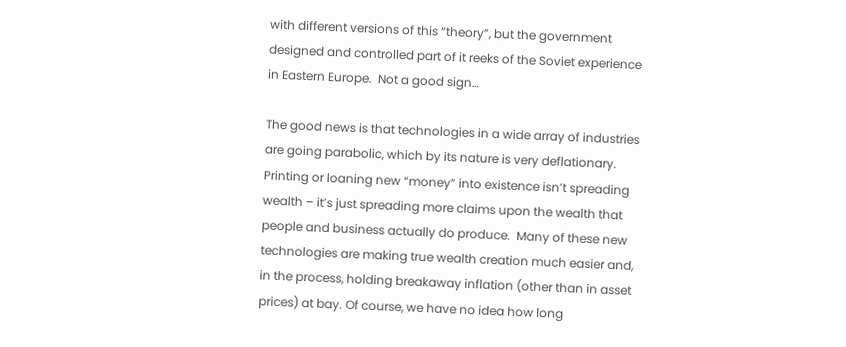with different versions of this “theory”, but the government designed and controlled part of it reeks of the Soviet experience in Eastern Europe.  Not a good sign…

The good news is that technologies in a wide array of industries are going parabolic, which by its nature is very deflationary. Printing or loaning new “money” into existence isn’t spreading wealth – it’s just spreading more claims upon the wealth that people and business actually do produce.  Many of these new technologies are making true wealth creation much easier and, in the process, holding breakaway inflation (other than in asset prices) at bay. Of course, we have no idea how long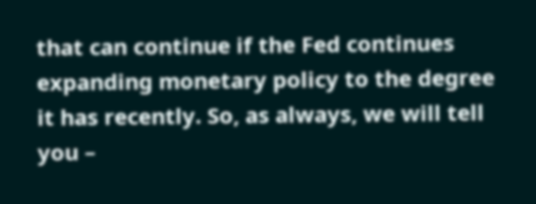that can continue if the Fed continues expanding monetary policy to the degree it has recently. So, as always, we will tell you –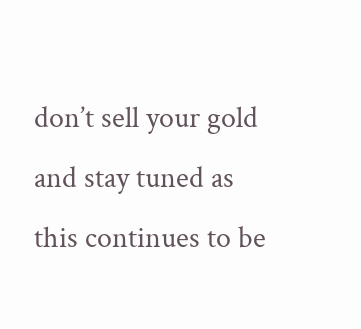don’t sell your gold and stay tuned as this continues to be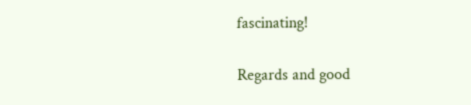fascinating!

Regards and good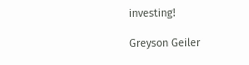investing!

Greyson Geiler